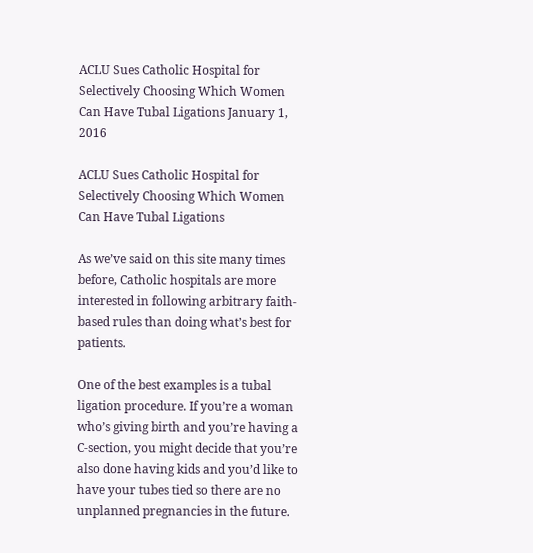ACLU Sues Catholic Hospital for Selectively Choosing Which Women Can Have Tubal Ligations January 1, 2016

ACLU Sues Catholic Hospital for Selectively Choosing Which Women Can Have Tubal Ligations

As we’ve said on this site many times before, Catholic hospitals are more interested in following arbitrary faith-based rules than doing what’s best for patients.

One of the best examples is a tubal ligation procedure. If you’re a woman who’s giving birth and you’re having a C-section, you might decide that you’re also done having kids and you’d like to have your tubes tied so there are no unplanned pregnancies in the future.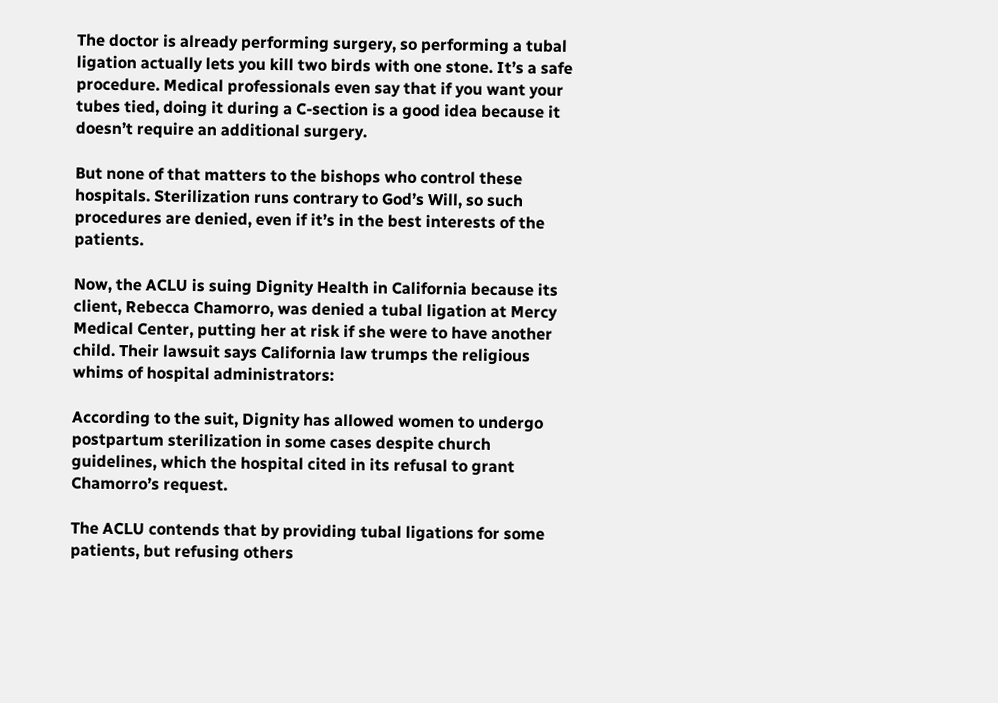The doctor is already performing surgery, so performing a tubal ligation actually lets you kill two birds with one stone. It’s a safe procedure. Medical professionals even say that if you want your tubes tied, doing it during a C-section is a good idea because it doesn’t require an additional surgery.

But none of that matters to the bishops who control these hospitals. Sterilization runs contrary to God’s Will, so such procedures are denied, even if it’s in the best interests of the patients.

Now, the ACLU is suing Dignity Health in California because its client, Rebecca Chamorro, was denied a tubal ligation at Mercy Medical Center, putting her at risk if she were to have another child. Their lawsuit says California law trumps the religious whims of hospital administrators:

According to the suit, Dignity has allowed women to undergo postpartum sterilization in some cases despite church guidelines, which the hospital cited in its refusal to grant Chamorro’s request.

The ACLU contends that by providing tubal ligations for some patients, but refusing others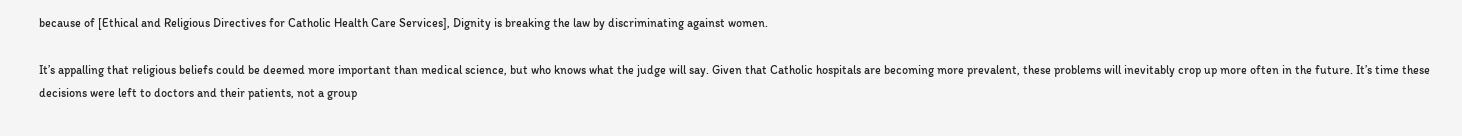because of [Ethical and Religious Directives for Catholic Health Care Services], Dignity is breaking the law by discriminating against women.

It’s appalling that religious beliefs could be deemed more important than medical science, but who knows what the judge will say. Given that Catholic hospitals are becoming more prevalent, these problems will inevitably crop up more often in the future. It’s time these decisions were left to doctors and their patients, not a group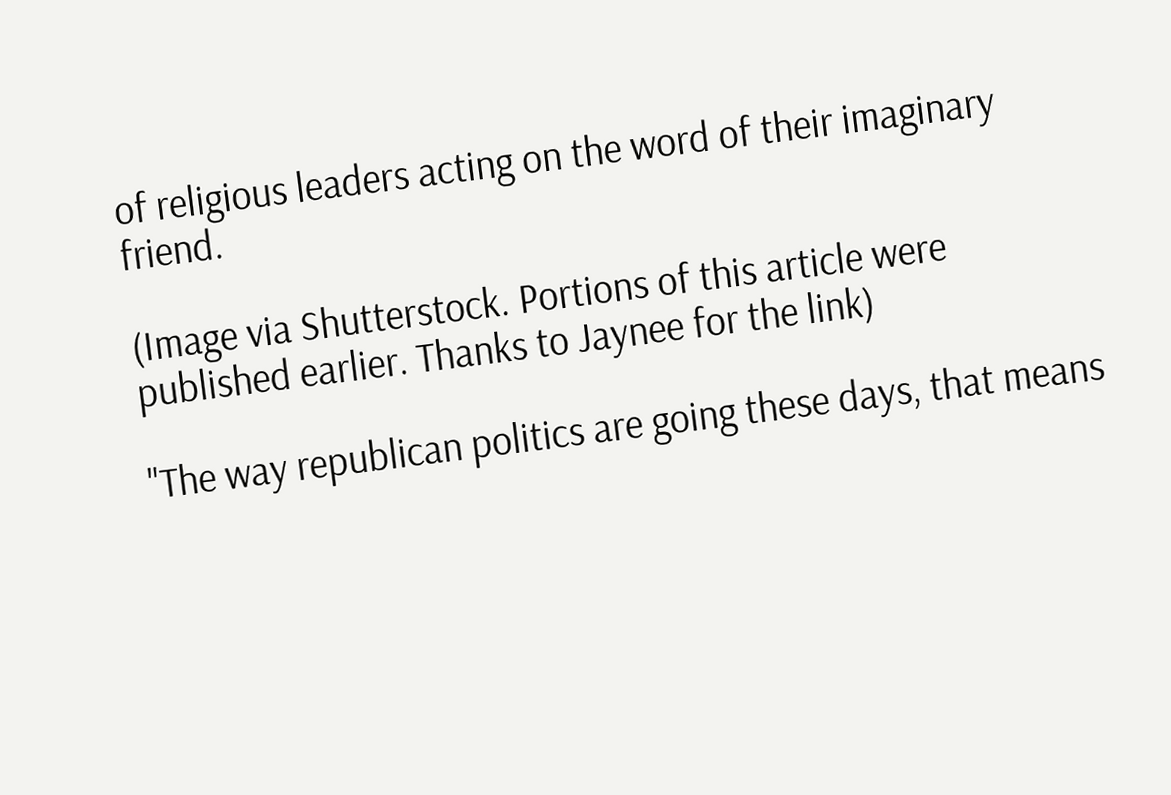of religious leaders acting on the word of their imaginary friend.

(Image via Shutterstock. Portions of this article were published earlier. Thanks to Jaynee for the link)

"The way republican politics are going these days, that means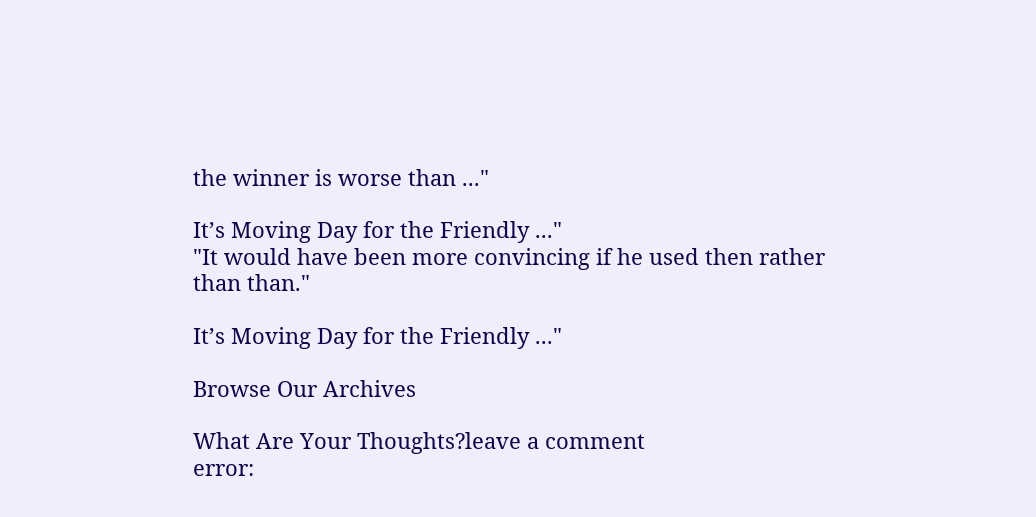the winner is worse than ..."

It’s Moving Day for the Friendly ..."
"It would have been more convincing if he used then rather than than."

It’s Moving Day for the Friendly ..."

Browse Our Archives

What Are Your Thoughts?leave a comment
error: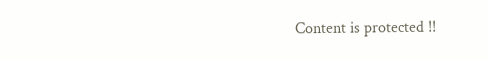Content is protected !!